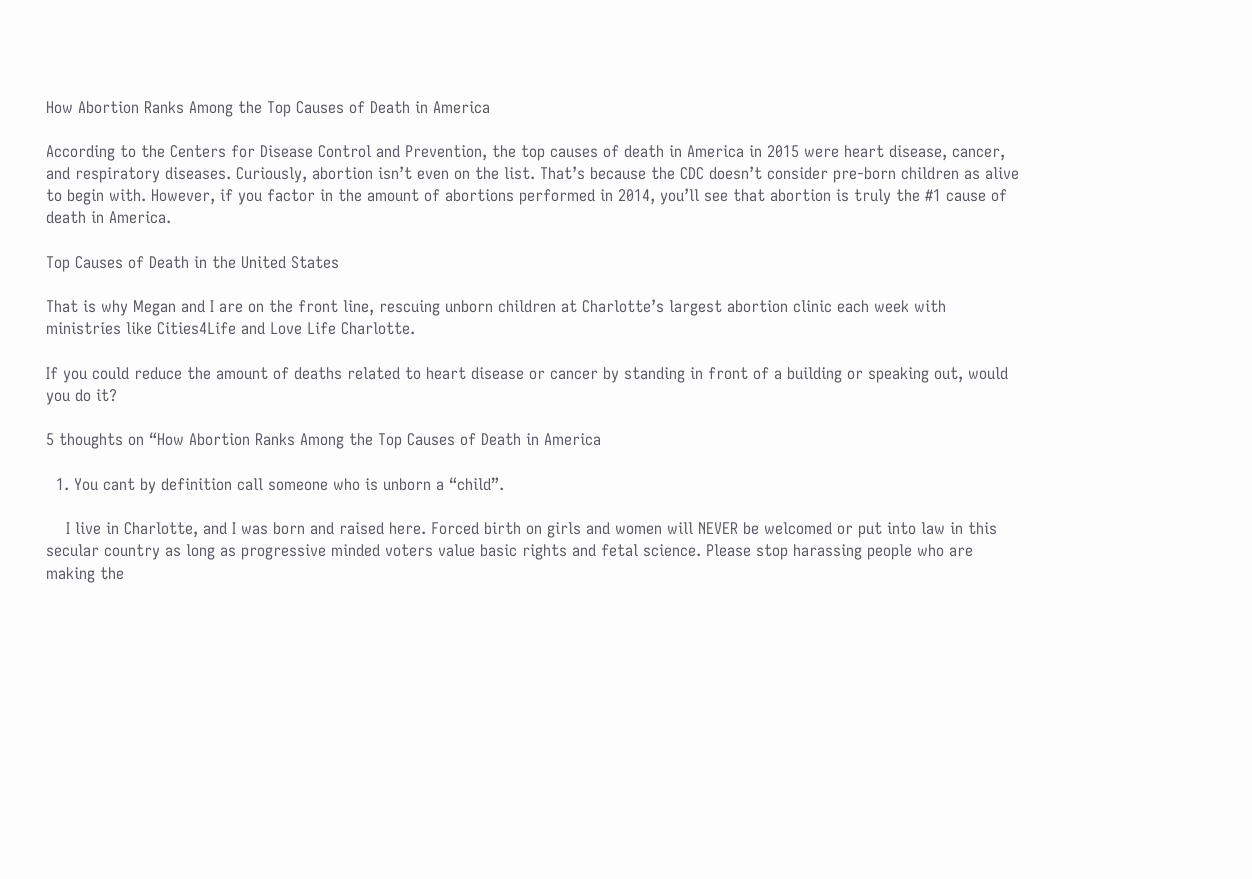How Abortion Ranks Among the Top Causes of Death in America

According to the Centers for Disease Control and Prevention, the top causes of death in America in 2015 were heart disease, cancer, and respiratory diseases. Curiously, abortion isn’t even on the list. That’s because the CDC doesn’t consider pre-born children as alive to begin with. However, if you factor in the amount of abortions performed in 2014, you’ll see that abortion is truly the #1 cause of death in America.

Top Causes of Death in the United States

That is why Megan and I are on the front line, rescuing unborn children at Charlotte’s largest abortion clinic each week with ministries like Cities4Life and Love Life Charlotte.

If you could reduce the amount of deaths related to heart disease or cancer by standing in front of a building or speaking out, would you do it?

5 thoughts on “How Abortion Ranks Among the Top Causes of Death in America

  1. You cant by definition call someone who is unborn a “child”.

    I live in Charlotte, and I was born and raised here. Forced birth on girls and women will NEVER be welcomed or put into law in this secular country as long as progressive minded voters value basic rights and fetal science. Please stop harassing people who are making the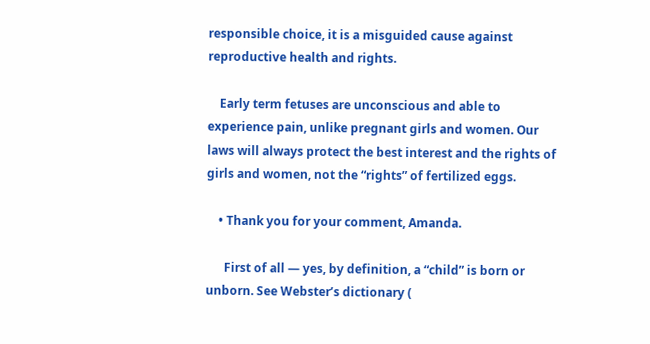responsible choice, it is a misguided cause against reproductive health and rights.

    Early term fetuses are unconscious and able to experience pain, unlike pregnant girls and women. Our laws will always protect the best interest and the rights of girls and women, not the “rights” of fertilized eggs.

    • Thank you for your comment, Amanda.

      First of all — yes, by definition, a “child” is born or unborn. See Webster’s dictionary (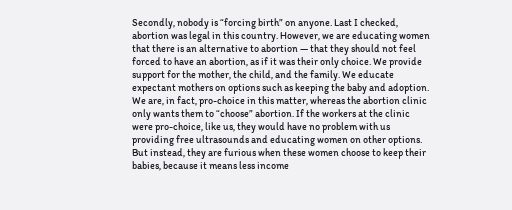Secondly, nobody is “forcing birth” on anyone. Last I checked, abortion was legal in this country. However, we are educating women that there is an alternative to abortion — that they should not feel forced to have an abortion, as if it was their only choice. We provide support for the mother, the child, and the family. We educate expectant mothers on options such as keeping the baby and adoption. We are, in fact, pro-choice in this matter, whereas the abortion clinic only wants them to “choose” abortion. If the workers at the clinic were pro-choice, like us, they would have no problem with us providing free ultrasounds and educating women on other options. But instead, they are furious when these women choose to keep their babies, because it means less income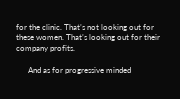for the clinic. That’s not looking out for these women. That’s looking out for their company profits.

      And as for progressive minded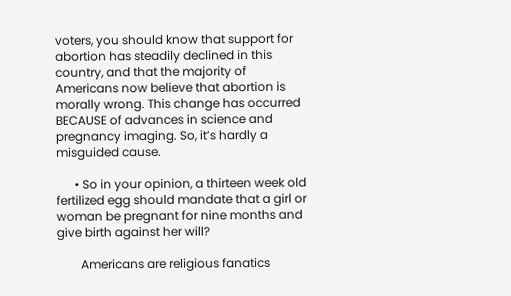voters, you should know that support for abortion has steadily declined in this country, and that the majority of Americans now believe that abortion is morally wrong. This change has occurred BECAUSE of advances in science and pregnancy imaging. So, it’s hardly a misguided cause.

      • So in your opinion, a thirteen week old fertilized egg should mandate that a girl or woman be pregnant for nine months and give birth against her will?

        Americans are religious fanatics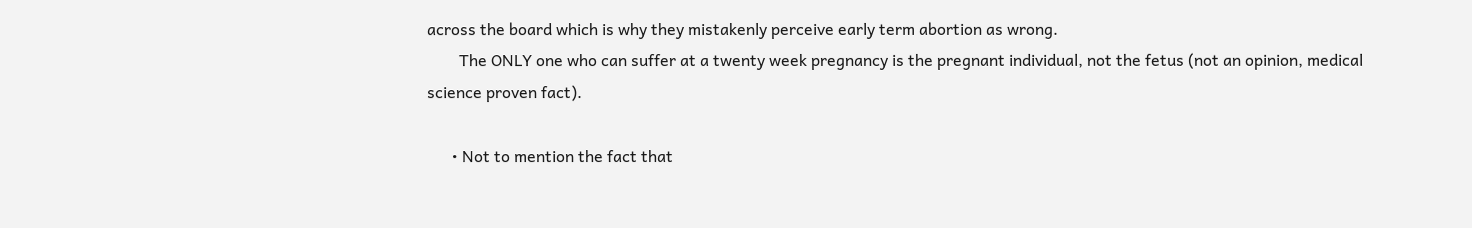across the board which is why they mistakenly perceive early term abortion as wrong.
        The ONLY one who can suffer at a twenty week pregnancy is the pregnant individual, not the fetus (not an opinion, medical science proven fact).

      • Not to mention the fact that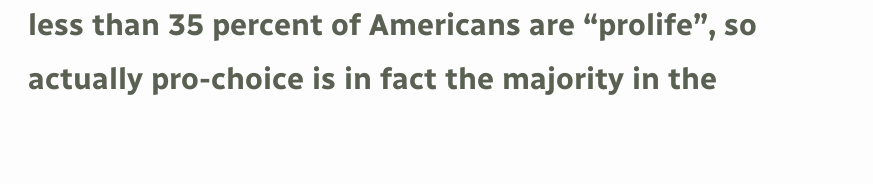less than 35 percent of Americans are “prolife”, so actually pro-choice is in fact the majority in the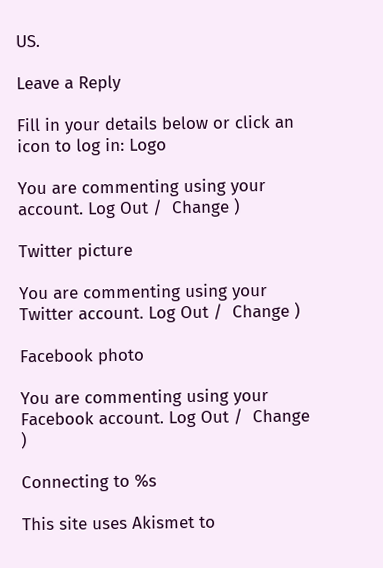US.

Leave a Reply

Fill in your details below or click an icon to log in: Logo

You are commenting using your account. Log Out /  Change )

Twitter picture

You are commenting using your Twitter account. Log Out /  Change )

Facebook photo

You are commenting using your Facebook account. Log Out /  Change )

Connecting to %s

This site uses Akismet to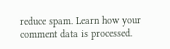reduce spam. Learn how your comment data is processed.